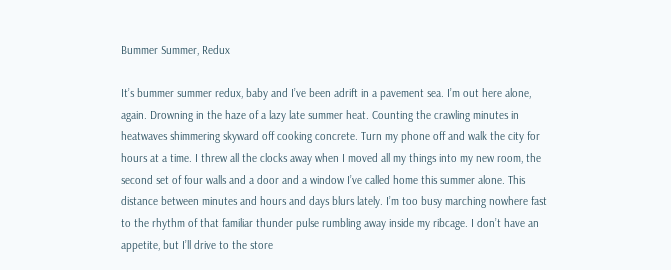Bummer Summer, Redux

It’s bummer summer redux, baby and I’ve been adrift in a pavement sea. I’m out here alone, again. Drowning in the haze of a lazy late summer heat. Counting the crawling minutes in heatwaves shimmering skyward off cooking concrete. Turn my phone off and walk the city for hours at a time. I threw all the clocks away when I moved all my things into my new room, the second set of four walls and a door and a window I’ve called home this summer alone. This distance between minutes and hours and days blurs lately. I’m too busy marching nowhere fast to the rhythm of that familiar thunder pulse rumbling away inside my ribcage. I don’t have an appetite, but I’ll drive to the store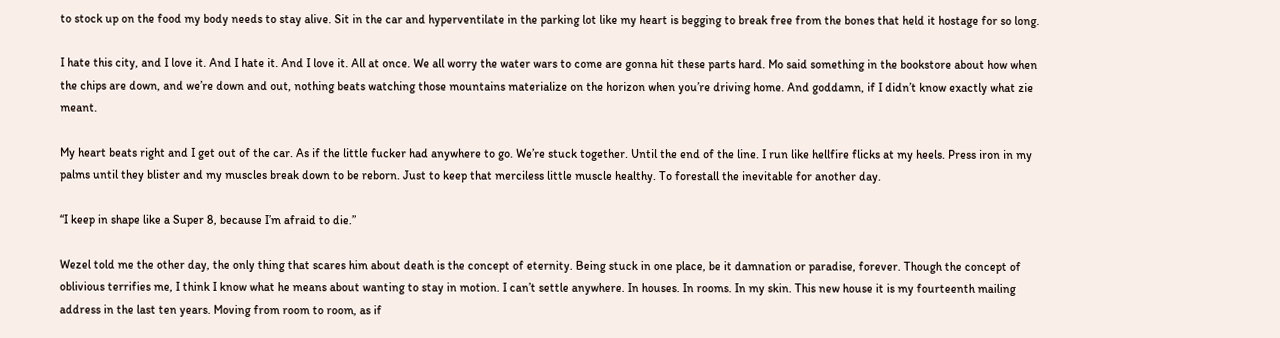to stock up on the food my body needs to stay alive. Sit in the car and hyperventilate in the parking lot like my heart is begging to break free from the bones that held it hostage for so long.

I hate this city, and I love it. And I hate it. And I love it. All at once. We all worry the water wars to come are gonna hit these parts hard. Mo said something in the bookstore about how when the chips are down, and we’re down and out, nothing beats watching those mountains materialize on the horizon when you’re driving home. And goddamn, if I didn’t know exactly what zie meant.

My heart beats right and I get out of the car. As if the little fucker had anywhere to go. We’re stuck together. Until the end of the line. I run like hellfire flicks at my heels. Press iron in my palms until they blister and my muscles break down to be reborn. Just to keep that merciless little muscle healthy. To forestall the inevitable for another day.

“I keep in shape like a Super 8, because I’m afraid to die.”

Wezel told me the other day, the only thing that scares him about death is the concept of eternity. Being stuck in one place, be it damnation or paradise, forever. Though the concept of oblivious terrifies me, I think I know what he means about wanting to stay in motion. I can’t settle anywhere. In houses. In rooms. In my skin. This new house it is my fourteenth mailing address in the last ten years. Moving from room to room, as if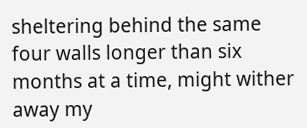sheltering behind the same four walls longer than six months at a time, might wither away my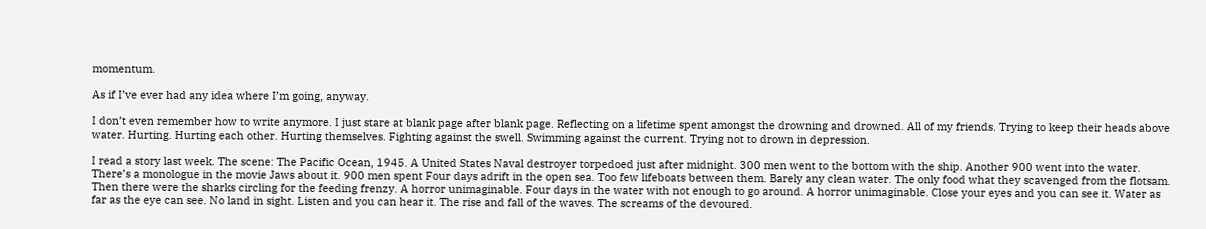momentum.

As if I’ve ever had any idea where I’m going, anyway.

I don’t even remember how to write anymore. I just stare at blank page after blank page. Reflecting on a lifetime spent amongst the drowning and drowned. All of my friends. Trying to keep their heads above water. Hurting. Hurting each other. Hurting themselves. Fighting against the swell. Swimming against the current. Trying not to drown in depression.

I read a story last week. The scene: The Pacific Ocean, 1945. A United States Naval destroyer torpedoed just after midnight. 300 men went to the bottom with the ship. Another 900 went into the water. There’s a monologue in the movie Jaws about it. 900 men spent Four days adrift in the open sea. Too few lifeboats between them. Barely any clean water. The only food what they scavenged from the flotsam. Then there were the sharks circling for the feeding frenzy. A horror unimaginable. Four days in the water with not enough to go around. A horror unimaginable. Close your eyes and you can see it. Water as far as the eye can see. No land in sight. Listen and you can hear it. The rise and fall of the waves. The screams of the devoured.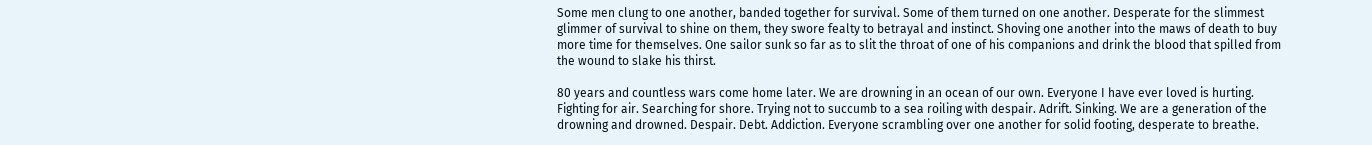Some men clung to one another, banded together for survival. Some of them turned on one another. Desperate for the slimmest glimmer of survival to shine on them, they swore fealty to betrayal and instinct. Shoving one another into the maws of death to buy more time for themselves. One sailor sunk so far as to slit the throat of one of his companions and drink the blood that spilled from the wound to slake his thirst.

80 years and countless wars come home later. We are drowning in an ocean of our own. Everyone I have ever loved is hurting. Fighting for air. Searching for shore. Trying not to succumb to a sea roiling with despair. Adrift. Sinking. We are a generation of the drowning and drowned. Despair. Debt. Addiction. Everyone scrambling over one another for solid footing, desperate to breathe.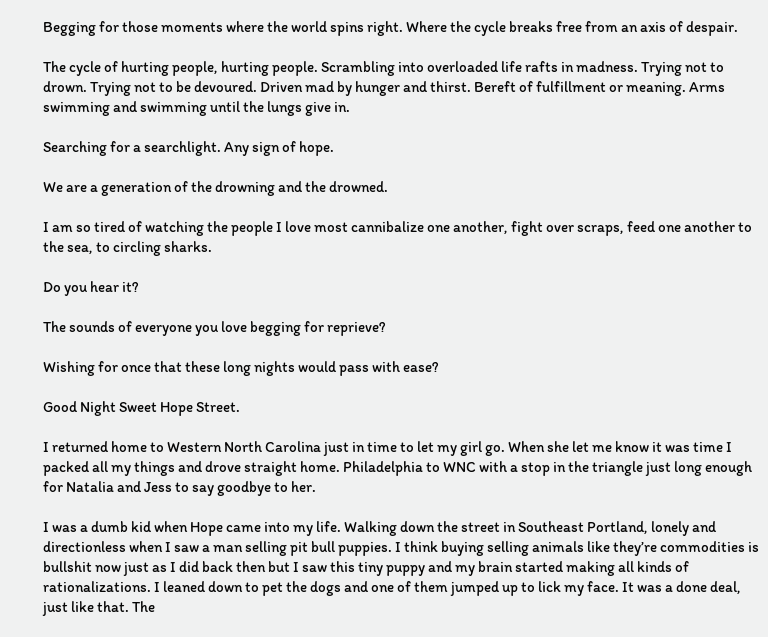Begging for those moments where the world spins right. Where the cycle breaks free from an axis of despair.

The cycle of hurting people, hurting people. Scrambling into overloaded life rafts in madness. Trying not to drown. Trying not to be devoured. Driven mad by hunger and thirst. Bereft of fulfillment or meaning. Arms swimming and swimming until the lungs give in.

Searching for a searchlight. Any sign of hope.

We are a generation of the drowning and the drowned.

I am so tired of watching the people I love most cannibalize one another, fight over scraps, feed one another to the sea, to circling sharks.

Do you hear it?

The sounds of everyone you love begging for reprieve?

Wishing for once that these long nights would pass with ease?

Good Night Sweet Hope Street.

I returned home to Western North Carolina just in time to let my girl go. When she let me know it was time I packed all my things and drove straight home. Philadelphia to WNC with a stop in the triangle just long enough for Natalia and Jess to say goodbye to her.

I was a dumb kid when Hope came into my life. Walking down the street in Southeast Portland, lonely and directionless when I saw a man selling pit bull puppies. I think buying selling animals like they’re commodities is bullshit now just as I did back then but I saw this tiny puppy and my brain started making all kinds of rationalizations. I leaned down to pet the dogs and one of them jumped up to lick my face. It was a done deal, just like that. The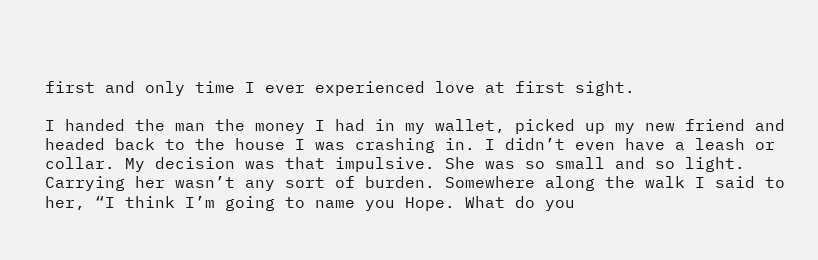first and only time I ever experienced love at first sight.

I handed the man the money I had in my wallet, picked up my new friend and headed back to the house I was crashing in. I didn’t even have a leash or collar. My decision was that impulsive. She was so small and so light. Carrying her wasn’t any sort of burden. Somewhere along the walk I said to her, “I think I’m going to name you Hope. What do you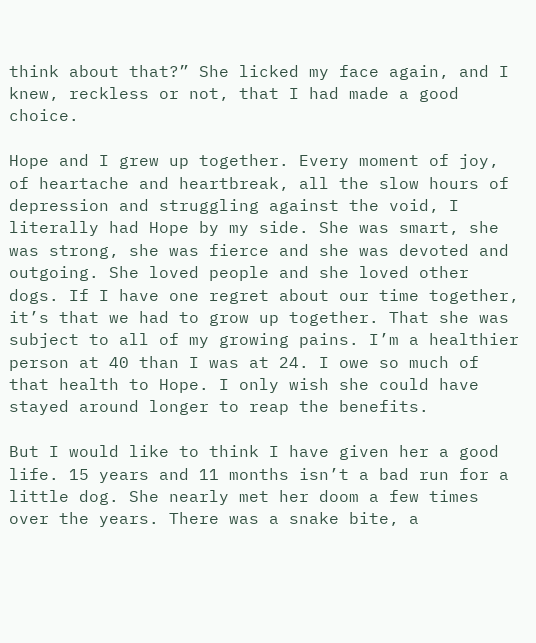think about that?” She licked my face again, and I knew, reckless or not, that I had made a good choice.

Hope and I grew up together. Every moment of joy, of heartache and heartbreak, all the slow hours of depression and struggling against the void, I literally had Hope by my side. She was smart, she was strong, she was fierce and she was devoted and outgoing. She loved people and she loved other dogs. If I have one regret about our time together, it’s that we had to grow up together. That she was subject to all of my growing pains. I’m a healthier person at 40 than I was at 24. I owe so much of that health to Hope. I only wish she could have stayed around longer to reap the benefits.

But I would like to think I have given her a good life. 15 years and 11 months isn’t a bad run for a little dog. She nearly met her doom a few times over the years. There was a snake bite, a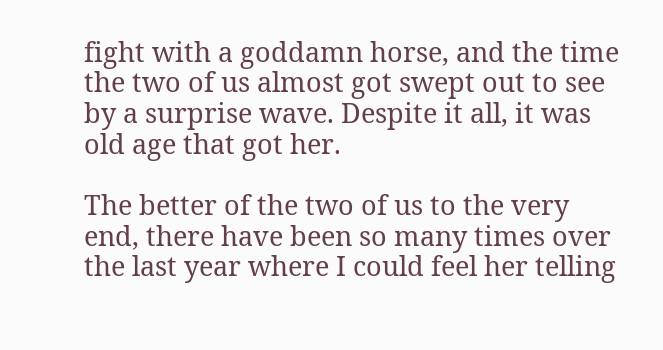fight with a goddamn horse, and the time the two of us almost got swept out to see by a surprise wave. Despite it all, it was old age that got her.

The better of the two of us to the very end, there have been so many times over the last year where I could feel her telling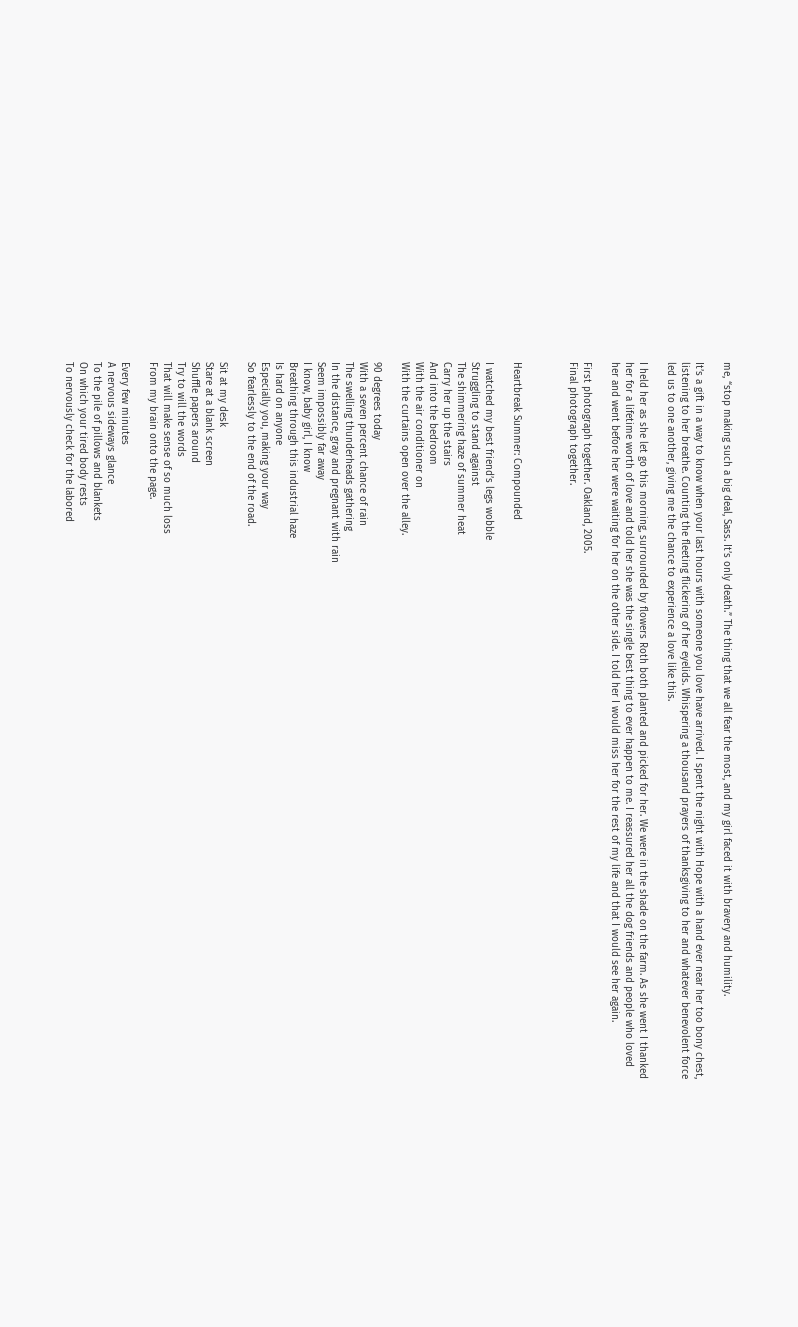me, “stop making such a big deal, Sass. It’s only death.” The thing that we all fear the most, and my girl faced it with bravery and humility.

It’s a gift in a way to know when your last hours with someone you love have arrived. I spent the night with Hope with a hand ever near her too bony chest, listening to her breathe. Counting the fleeting flickering of her eyelids. Whispering a thousand prayers of thanksgiving to her and whatever benevolent force led us to one another, giving me the chance to experience a love like this.

I held her as she let go this morning, surrounded by flowers Roth both planted and picked for her. We were in the shade on the farm. As she went I thanked her for a lifetime worth of love and told her she was the single best thing to ever happen to me. I reassured her all the dog friends and people who loved her and went before her were waiting for her on the other side. I told her I would miss her for the rest of my life and that I would see her again.

First photograph together. Oakland, 2005.
Final photograph together.



Heartbreak Summer: Compounded

I watched my best friend’s legs wobble
Struggling to stand against
The shimmering haze of summer heat
Carry her up the stairs
And into the bedroom
With the air conditioner on
With the curtains open over the alley.

90 degrees today
With a seven percent chance of rain
The swelling thunderheads gathering
In the distance, gray and pregnant with rain
Seem impossibly far away
I know, baby girl, I know
Breathing through this industrial haze
Is hard on anyone
Especially you, making your way
So fearlessly to the end of the road.

Sit at my desk
Stare at a blank screen
Shuffle papers around
Try to will the words
That will make sense of so much loss
From my brain onto the page.

Every few minutes
A nervous sideways glance
To the pile of pillows and blankets
On which your tired body rests
To nervously check for the labored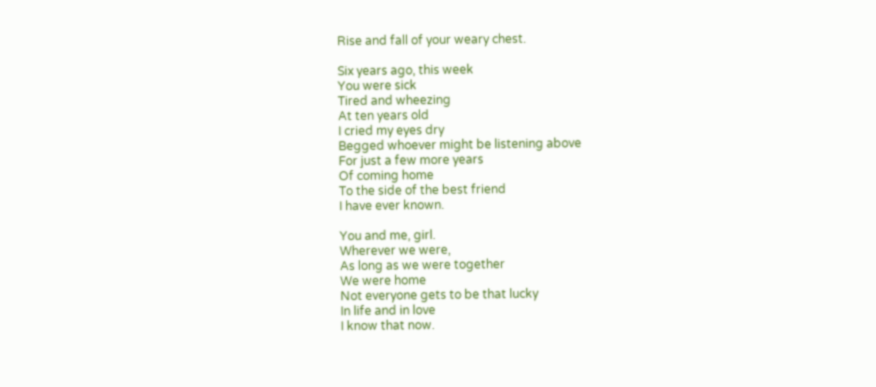Rise and fall of your weary chest.

Six years ago, this week
You were sick
Tired and wheezing
At ten years old
I cried my eyes dry
Begged whoever might be listening above
For just a few more years
Of coming home
To the side of the best friend
I have ever known.

You and me, girl.
Wherever we were,
As long as we were together
We were home
Not everyone gets to be that lucky
In life and in love
I know that now.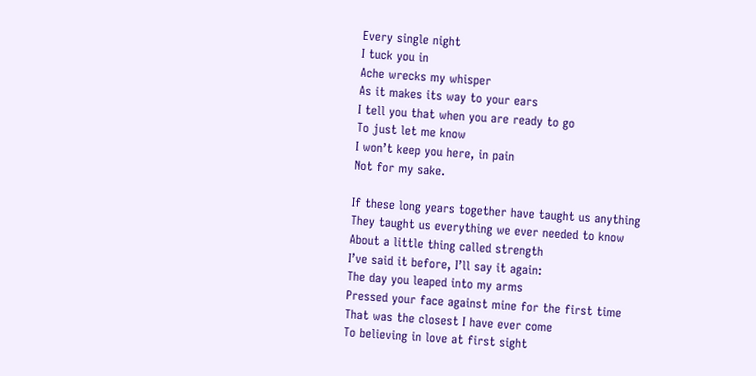Every single night
I tuck you in
Ache wrecks my whisper
As it makes its way to your ears
I tell you that when you are ready to go
To just let me know
I won’t keep you here, in pain
Not for my sake.

If these long years together have taught us anything
They taught us everything we ever needed to know
About a little thing called strength
I’ve said it before, I’ll say it again:
The day you leaped into my arms
Pressed your face against mine for the first time
That was the closest I have ever come
To believing in love at first sight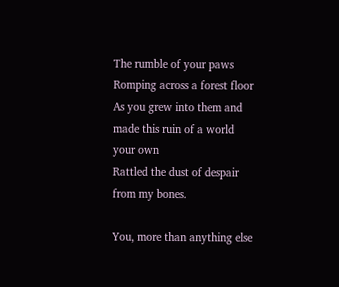The rumble of your paws
Romping across a forest floor
As you grew into them and made this ruin of a world your own
Rattled the dust of despair from my bones.

You, more than anything else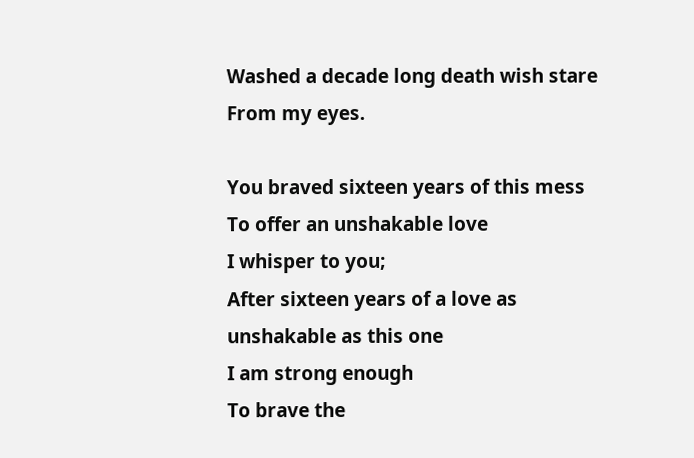Washed a decade long death wish stare
From my eyes.

You braved sixteen years of this mess
To offer an unshakable love
I whisper to you;
After sixteen years of a love as unshakable as this one
I am strong enough
To brave the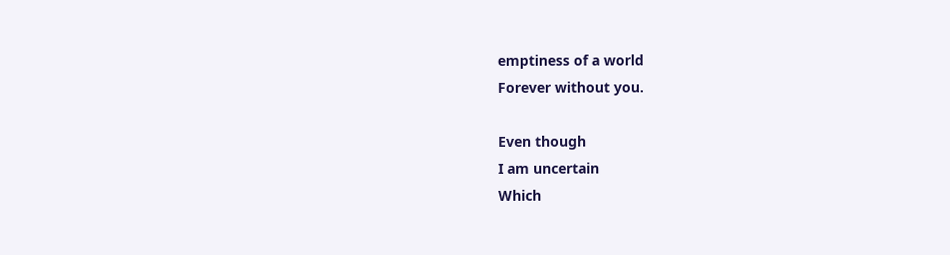emptiness of a world
Forever without you.

Even though
I am uncertain
Which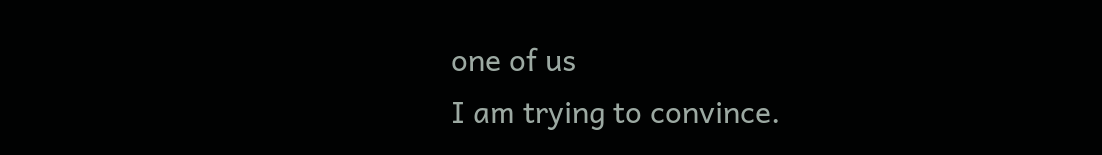one of us
I am trying to convince.